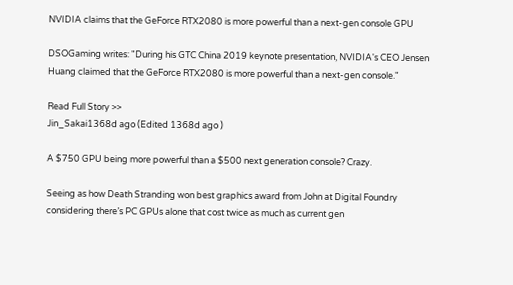NVIDIA claims that the GeForce RTX2080 is more powerful than a next-gen console GPU

DSOGaming writes: "During his GTC China 2019 keynote presentation, NVIDIA's CEO Jensen Huang claimed that the GeForce RTX2080 is more powerful than a next-gen console."

Read Full Story >>
Jin_Sakai1368d ago (Edited 1368d ago )

A $750 GPU being more powerful than a $500 next generation console? Crazy.

Seeing as how Death Stranding won best graphics award from John at Digital Foundry considering there’s PC GPUs alone that cost twice as much as current gen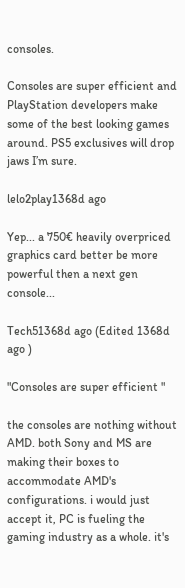consoles.

Consoles are super efficient and PlayStation developers make some of the best looking games around. PS5 exclusives will drop jaws I’m sure.

lelo2play1368d ago

Yep... a 750€ heavily overpriced graphics card better be more powerful then a next gen console...

Tech51368d ago (Edited 1368d ago )

"Consoles are super efficient "

the consoles are nothing without AMD. both Sony and MS are making their boxes to accommodate AMD's configurations. i would just accept it, PC is fueling the gaming industry as a whole. it's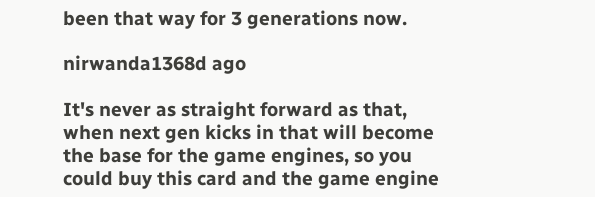been that way for 3 generations now.

nirwanda1368d ago

It's never as straight forward as that, when next gen kicks in that will become the base for the game engines, so you could buy this card and the game engine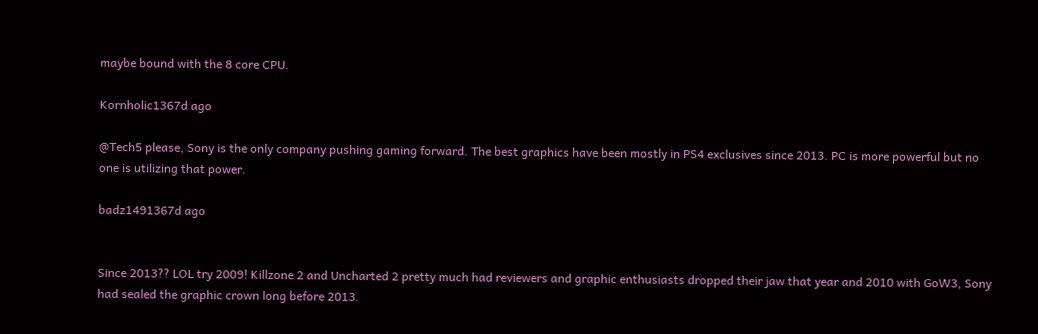maybe bound with the 8 core CPU.

Kornholic1367d ago

@Tech5 please, Sony is the only company pushing gaming forward. The best graphics have been mostly in PS4 exclusives since 2013. PC is more powerful but no one is utilizing that power.

badz1491367d ago


Since 2013?? LOL try 2009! Killzone 2 and Uncharted 2 pretty much had reviewers and graphic enthusiasts dropped their jaw that year and 2010 with GoW3, Sony had sealed the graphic crown long before 2013.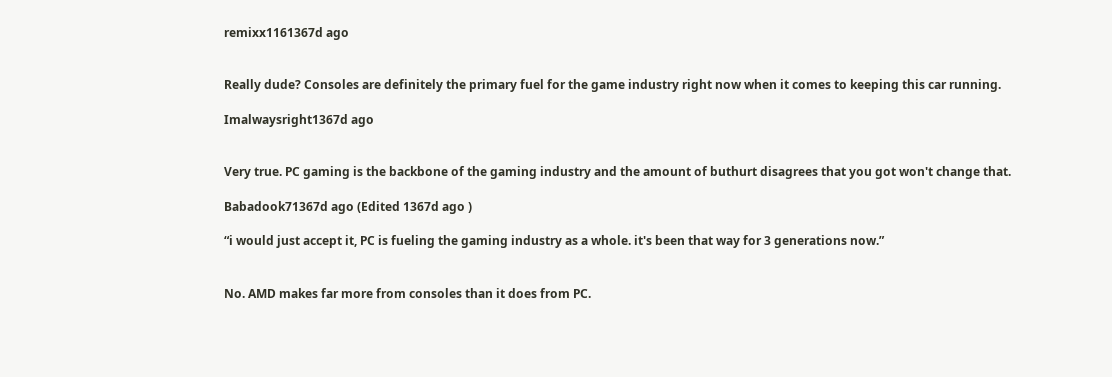remixx1161367d ago


Really dude? Consoles are definitely the primary fuel for the game industry right now when it comes to keeping this car running.

Imalwaysright1367d ago


Very true. PC gaming is the backbone of the gaming industry and the amount of buthurt disagrees that you got won't change that.

Babadook71367d ago (Edited 1367d ago )

“i would just accept it, PC is fueling the gaming industry as a whole. it's been that way for 3 generations now.”


No. AMD makes far more from consoles than it does from PC.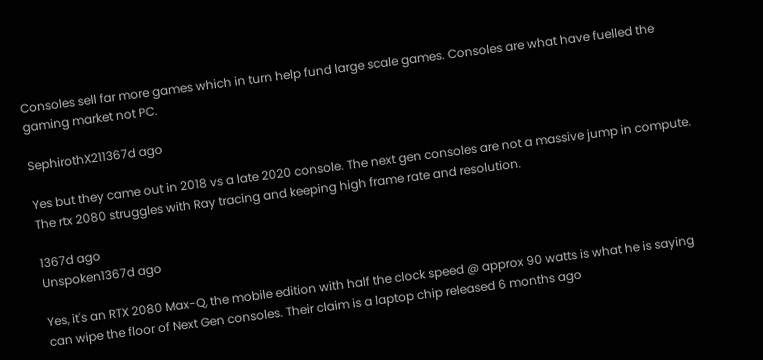Consoles sell far more games which in turn help fund large scale games. Consoles are what have fuelled the gaming market not PC.

SephirothX211367d ago

Yes but they came out in 2018 vs a late 2020 console. The next gen consoles are not a massive jump in compute. The rtx 2080 struggles with Ray tracing and keeping high frame rate and resolution.

1367d ago
Unspoken1367d ago

Yes, it's an RTX 2080 Max-Q, the mobile edition with half the clock speed @ approx 90 watts is what he is saying can wipe the floor of Next Gen consoles. Their claim is a laptop chip released 6 months ago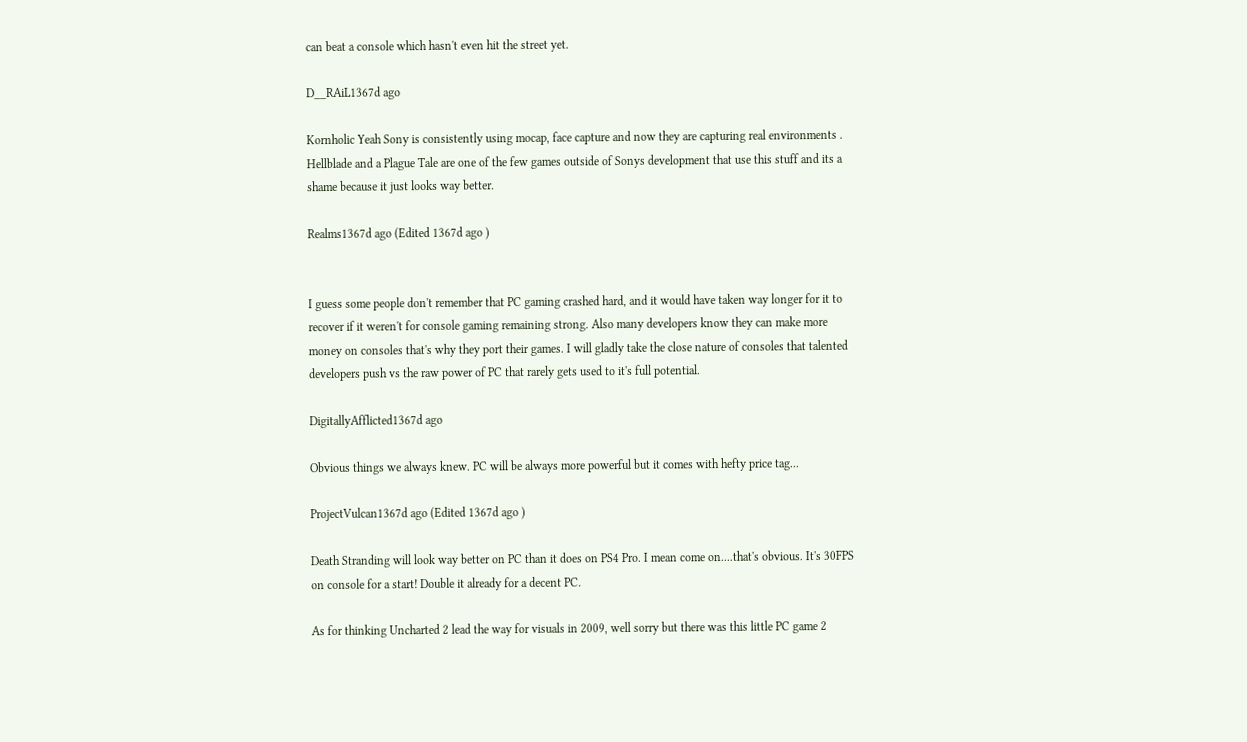can beat a console which hasn't even hit the street yet.

D__RAiL1367d ago

Kornholic Yeah Sony is consistently using mocap, face capture and now they are capturing real environments . Hellblade and a Plague Tale are one of the few games outside of Sonys development that use this stuff and its a shame because it just looks way better.

Realms1367d ago (Edited 1367d ago )


I guess some people don't remember that PC gaming crashed hard, and it would have taken way longer for it to recover if it weren't for console gaming remaining strong. Also many developers know they can make more money on consoles that's why they port their games. I will gladly take the close nature of consoles that talented developers push vs the raw power of PC that rarely gets used to it's full potential.

DigitallyAfflicted1367d ago

Obvious things we always knew. PC will be always more powerful but it comes with hefty price tag...

ProjectVulcan1367d ago (Edited 1367d ago )

Death Stranding will look way better on PC than it does on PS4 Pro. I mean come on....that's obvious. It's 30FPS on console for a start! Double it already for a decent PC.

As for thinking Uncharted 2 lead the way for visuals in 2009, well sorry but there was this little PC game 2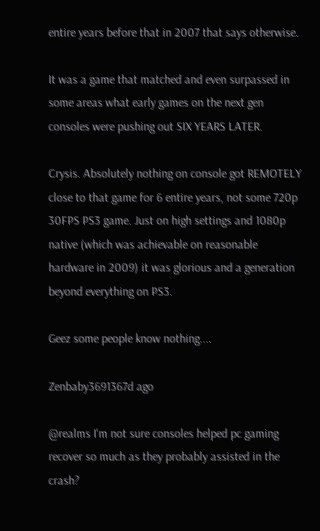entire years before that in 2007 that says otherwise.

It was a game that matched and even surpassed in some areas what early games on the next gen consoles were pushing out SIX YEARS LATER.

Crysis. Absolutely nothing on console got REMOTELY close to that game for 6 entire years, not some 720p 30FPS PS3 game. Just on high settings and 1080p native (which was achievable on reasonable hardware in 2009) it was glorious and a generation beyond everything on PS3.

Geez some people know nothing....

Zenbaby3691367d ago

@realms I'm not sure consoles helped pc gaming recover so much as they probably assisted in the crash?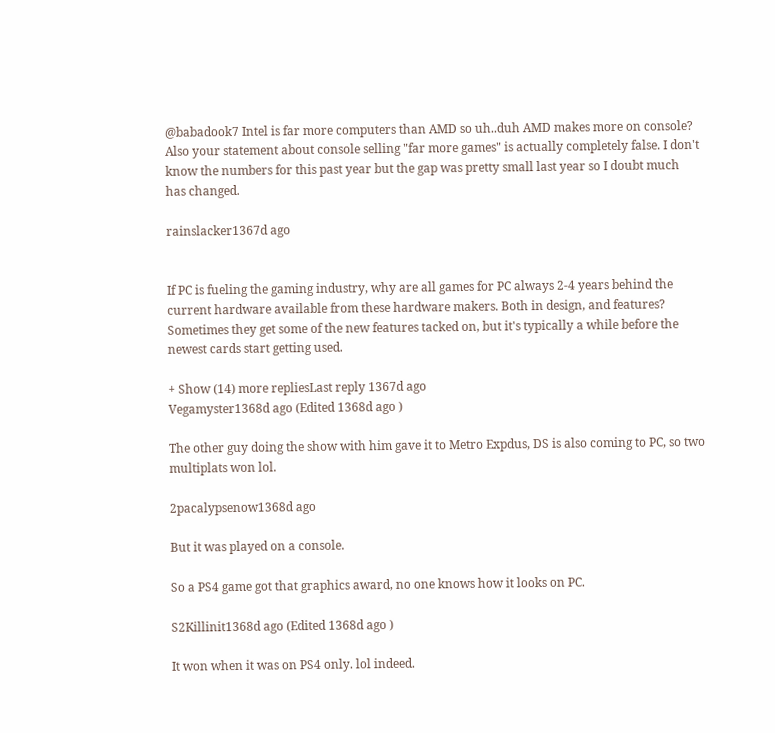@babadook7 Intel is far more computers than AMD so uh..duh AMD makes more on console? Also your statement about console selling "far more games" is actually completely false. I don't know the numbers for this past year but the gap was pretty small last year so I doubt much has changed.

rainslacker1367d ago


If PC is fueling the gaming industry, why are all games for PC always 2-4 years behind the current hardware available from these hardware makers. Both in design, and features? Sometimes they get some of the new features tacked on, but it's typically a while before the newest cards start getting used.

+ Show (14) more repliesLast reply 1367d ago
Vegamyster1368d ago (Edited 1368d ago )

The other guy doing the show with him gave it to Metro Expdus, DS is also coming to PC, so two multiplats won lol.

2pacalypsenow1368d ago

But it was played on a console.

So a PS4 game got that graphics award, no one knows how it looks on PC.

S2Killinit1368d ago (Edited 1368d ago )

It won when it was on PS4 only. lol indeed.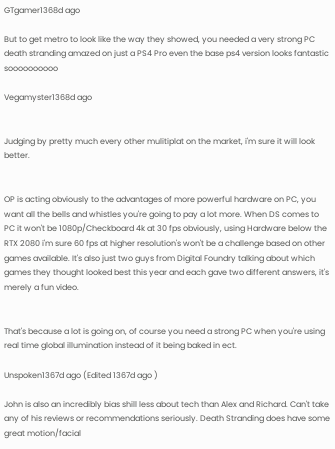GTgamer1368d ago

But to get metro to look like the way they showed, you needed a very strong PC death stranding amazed on just a PS4 Pro even the base ps4 version looks fantastic soooooooooo

Vegamyster1368d ago


Judging by pretty much every other mulitiplat on the market, i'm sure it will look better.


OP is acting obviously to the advantages of more powerful hardware on PC, you want all the bells and whistles you're going to pay a lot more. When DS comes to PC it won't be 1080p/Checkboard 4k at 30 fps obviously, using Hardware below the RTX 2080 i'm sure 60 fps at higher resolution's won't be a challenge based on other games available. It's also just two guys from Digital Foundry talking about which games they thought looked best this year and each gave two different answers, it's merely a fun video.


That's because a lot is going on, of course you need a strong PC when you're using real time global illumination instead of it being baked in ect.

Unspoken1367d ago (Edited 1367d ago )

John is also an incredibly bias shill less about tech than Alex and Richard. Can't take any of his reviews or recommendations seriously. Death Stranding does have some great motion/facial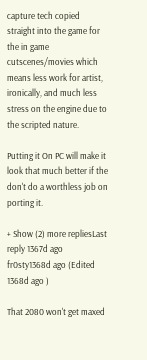capture tech copied straight into the game for the in game cutscenes/movies which means less work for artist, ironically, and much less stress on the engine due to the scripted nature.

Putting it On PC will make it look that much better if the don't do a worthless job on porting it.

+ Show (2) more repliesLast reply 1367d ago
fr0sty1368d ago (Edited 1368d ago )

That 2080 won't get maxed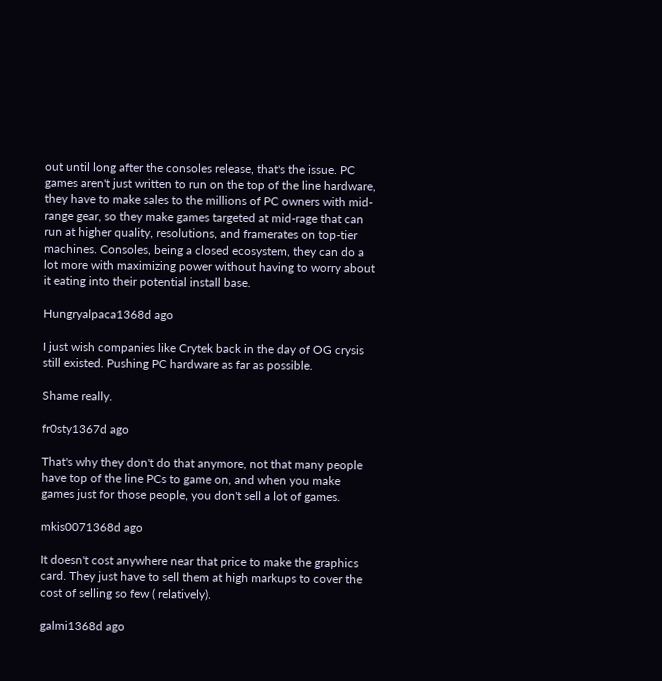out until long after the consoles release, that's the issue. PC games aren't just written to run on the top of the line hardware, they have to make sales to the millions of PC owners with mid-range gear, so they make games targeted at mid-rage that can run at higher quality, resolutions, and framerates on top-tier machines. Consoles, being a closed ecosystem, they can do a lot more with maximizing power without having to worry about it eating into their potential install base.

Hungryalpaca1368d ago

I just wish companies like Crytek back in the day of OG crysis still existed. Pushing PC hardware as far as possible.

Shame really.

fr0sty1367d ago

That's why they don't do that anymore, not that many people have top of the line PCs to game on, and when you make games just for those people, you don't sell a lot of games.

mkis0071368d ago

It doesn't cost anywhere near that price to make the graphics card. They just have to sell them at high markups to cover the cost of selling so few ( relatively).

galmi1368d ago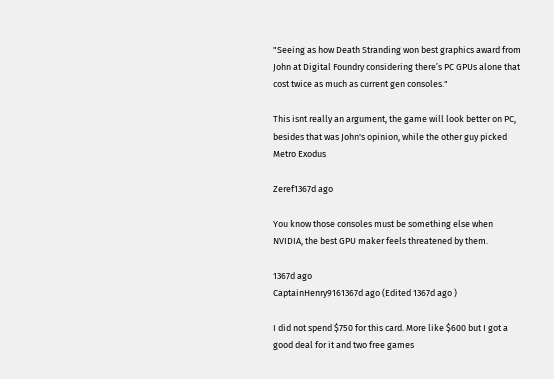"Seeing as how Death Stranding won best graphics award from John at Digital Foundry considering there’s PC GPUs alone that cost twice as much as current gen consoles."

This isnt really an argument, the game will look better on PC, besides that was John's opinion, while the other guy picked Metro Exodus

Zeref1367d ago

You know those consoles must be something else when NVIDIA, the best GPU maker feels threatened by them.

1367d ago
CaptainHenry9161367d ago (Edited 1367d ago )

I did not spend $750 for this card. More like $600 but I got a good deal for it and two free games